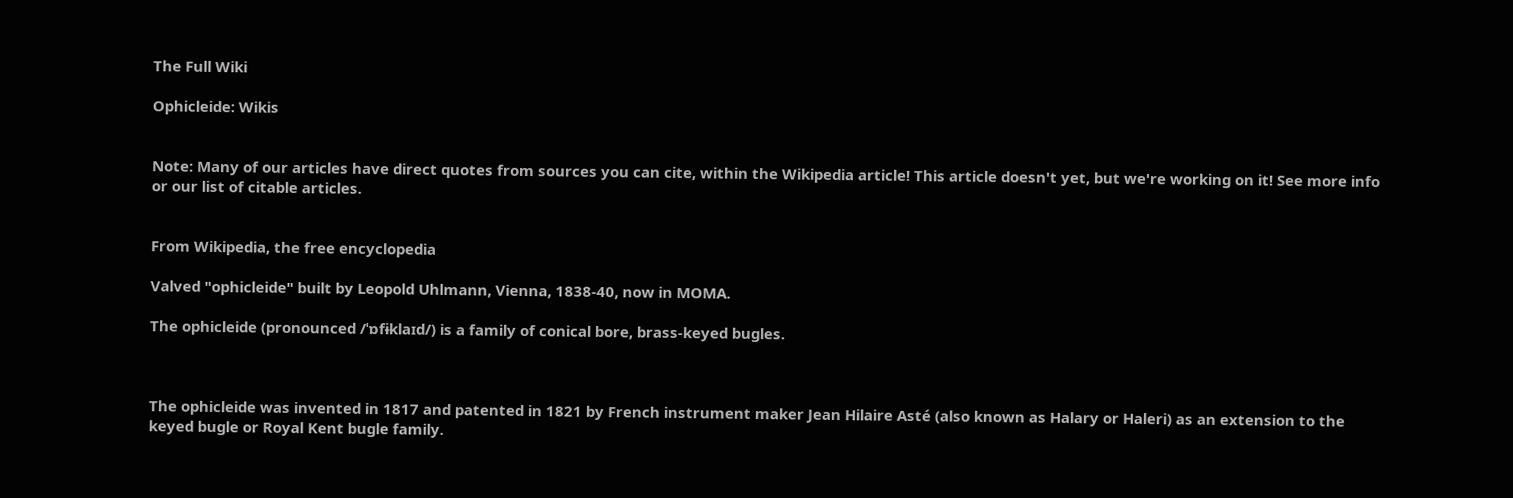The Full Wiki

Ophicleide: Wikis


Note: Many of our articles have direct quotes from sources you can cite, within the Wikipedia article! This article doesn't yet, but we're working on it! See more info or our list of citable articles.


From Wikipedia, the free encyclopedia

Valved "ophicleide" built by Leopold Uhlmann, Vienna, 1838-40, now in MOMA.

The ophicleide (pronounced /ˈɒfɨklaɪd/) is a family of conical bore, brass-keyed bugles.



The ophicleide was invented in 1817 and patented in 1821 by French instrument maker Jean Hilaire Asté (also known as Halary or Haleri) as an extension to the keyed bugle or Royal Kent bugle family.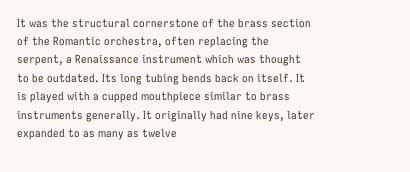It was the structural cornerstone of the brass section of the Romantic orchestra, often replacing the serpent, a Renaissance instrument which was thought to be outdated. Its long tubing bends back on itself. It is played with a cupped mouthpiece similar to brass instruments generally. It originally had nine keys, later expanded to as many as twelve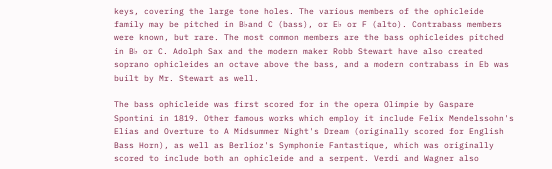keys, covering the large tone holes. The various members of the ophicleide family may be pitched in B♭and C (bass), or E♭ or F (alto). Contrabass members were known, but rare. The most common members are the bass ophicleides pitched in B♭ or C. Adolph Sax and the modern maker Robb Stewart have also created soprano ophicleides an octave above the bass, and a modern contrabass in Eb was built by Mr. Stewart as well.

The bass ophicleide was first scored for in the opera Olimpie by Gaspare Spontini in 1819. Other famous works which employ it include Felix Mendelssohn's Elias and Overture to A Midsummer Night's Dream (originally scored for English Bass Horn), as well as Berlioz's Symphonie Fantastique, which was originally scored to include both an ophicleide and a serpent. Verdi and Wagner also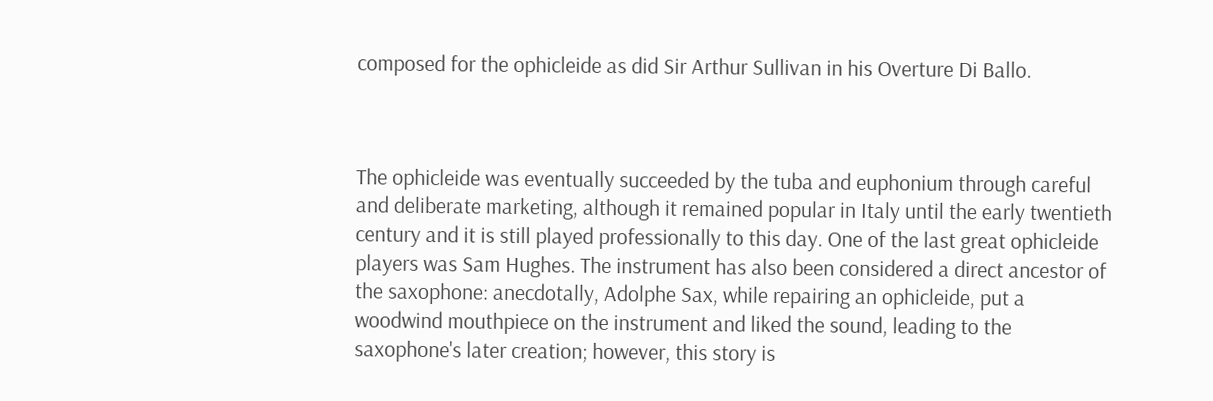composed for the ophicleide as did Sir Arthur Sullivan in his Overture Di Ballo.



The ophicleide was eventually succeeded by the tuba and euphonium through careful and deliberate marketing, although it remained popular in Italy until the early twentieth century and it is still played professionally to this day. One of the last great ophicleide players was Sam Hughes. The instrument has also been considered a direct ancestor of the saxophone: anecdotally, Adolphe Sax, while repairing an ophicleide, put a woodwind mouthpiece on the instrument and liked the sound, leading to the saxophone's later creation; however, this story is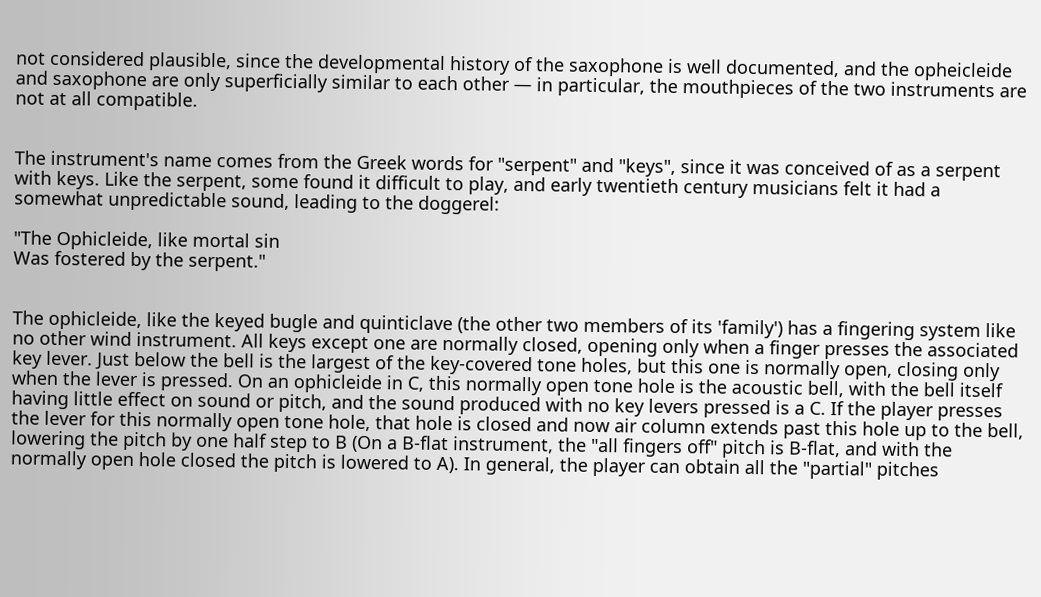not considered plausible, since the developmental history of the saxophone is well documented, and the opheicleide and saxophone are only superficially similar to each other — in particular, the mouthpieces of the two instruments are not at all compatible.


The instrument's name comes from the Greek words for "serpent" and "keys", since it was conceived of as a serpent with keys. Like the serpent, some found it difficult to play, and early twentieth century musicians felt it had a somewhat unpredictable sound, leading to the doggerel:

"The Ophicleide, like mortal sin
Was fostered by the serpent."


The ophicleide, like the keyed bugle and quinticlave (the other two members of its 'family') has a fingering system like no other wind instrument. All keys except one are normally closed, opening only when a finger presses the associated key lever. Just below the bell is the largest of the key-covered tone holes, but this one is normally open, closing only when the lever is pressed. On an ophicleide in C, this normally open tone hole is the acoustic bell, with the bell itself having little effect on sound or pitch, and the sound produced with no key levers pressed is a C. If the player presses the lever for this normally open tone hole, that hole is closed and now air column extends past this hole up to the bell, lowering the pitch by one half step to B (On a B-flat instrument, the "all fingers off" pitch is B-flat, and with the normally open hole closed the pitch is lowered to A). In general, the player can obtain all the "partial" pitches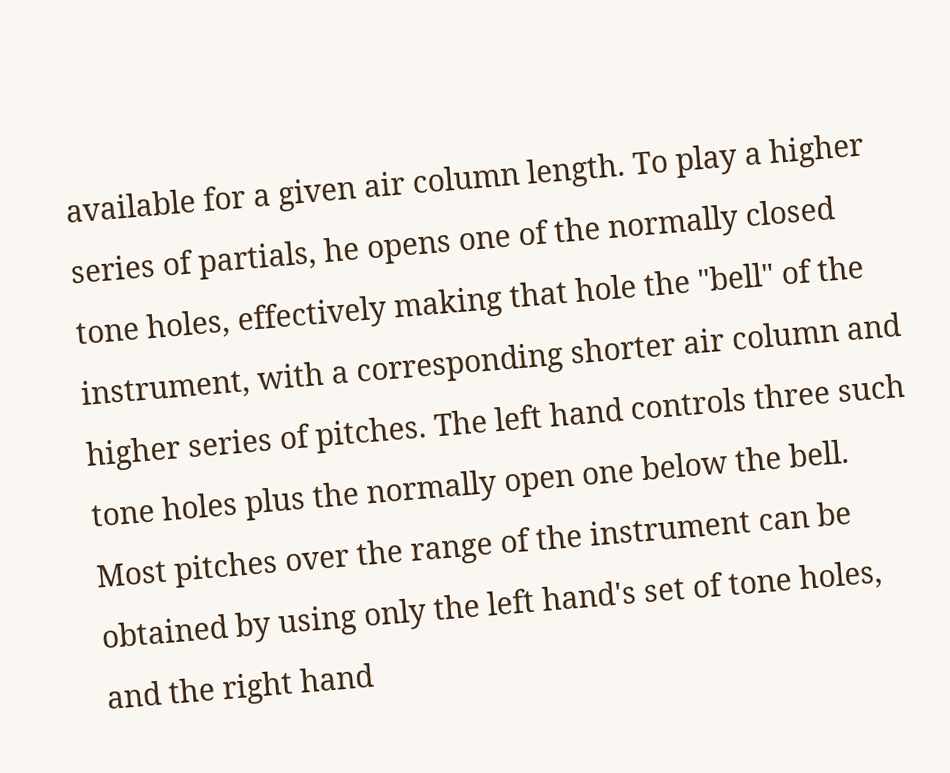available for a given air column length. To play a higher series of partials, he opens one of the normally closed tone holes, effectively making that hole the "bell" of the instrument, with a corresponding shorter air column and higher series of pitches. The left hand controls three such tone holes plus the normally open one below the bell. Most pitches over the range of the instrument can be obtained by using only the left hand's set of tone holes, and the right hand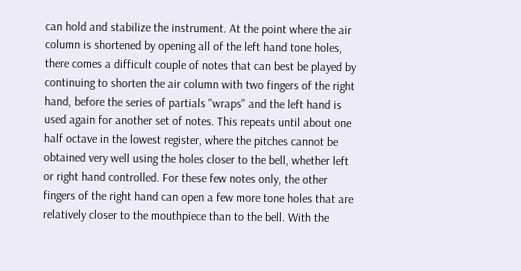can hold and stabilize the instrument. At the point where the air column is shortened by opening all of the left hand tone holes, there comes a difficult couple of notes that can best be played by continuing to shorten the air column with two fingers of the right hand, before the series of partials "wraps" and the left hand is used again for another set of notes. This repeats until about one half octave in the lowest register, where the pitches cannot be obtained very well using the holes closer to the bell, whether left or right hand controlled. For these few notes only, the other fingers of the right hand can open a few more tone holes that are relatively closer to the mouthpiece than to the bell. With the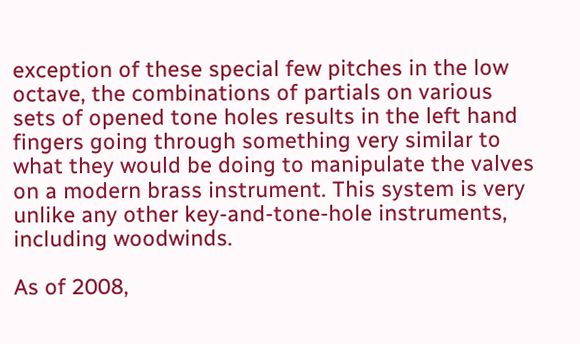exception of these special few pitches in the low octave, the combinations of partials on various sets of opened tone holes results in the left hand fingers going through something very similar to what they would be doing to manipulate the valves on a modern brass instrument. This system is very unlike any other key-and-tone-hole instruments, including woodwinds.

As of 2008,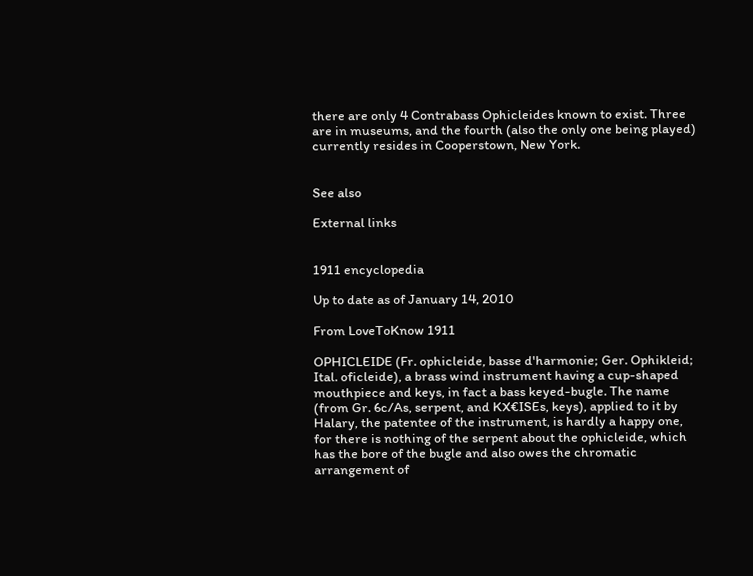there are only 4 Contrabass Ophicleides known to exist. Three are in museums, and the fourth (also the only one being played) currently resides in Cooperstown, New York.


See also

External links


1911 encyclopedia

Up to date as of January 14, 2010

From LoveToKnow 1911

OPHICLEIDE (Fr. ophicleide, basse d'harmonie; Ger. Ophikleid; Ital. oficleide), a brass wind instrument having a cup-shaped mouthpiece and keys, in fact a bass keyed-bugle. The name (from Gr. 6c/As, serpent, and KX€ISEs, keys), applied to it by Halary, the patentee of the instrument, is hardly a happy one, for there is nothing of the serpent about the ophicleide, which has the bore of the bugle and also owes the chromatic arrangement of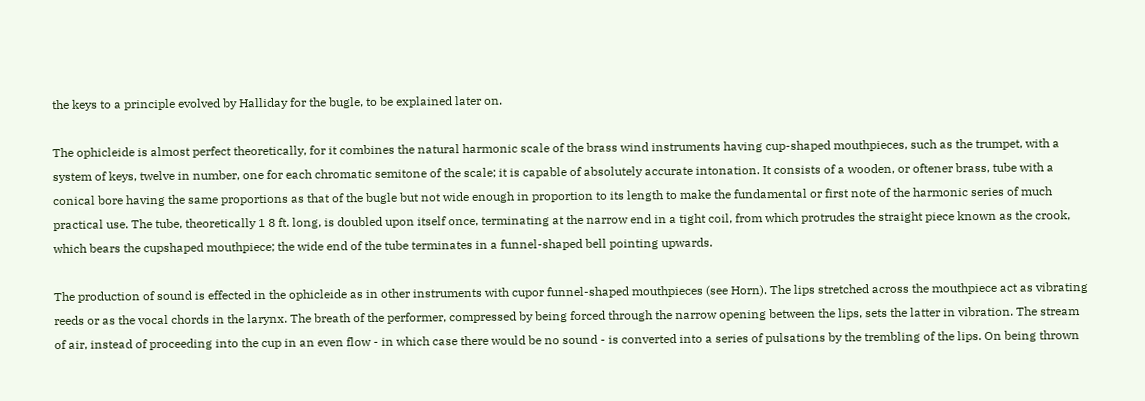the keys to a principle evolved by Halliday for the bugle, to be explained later on.

The ophicleide is almost perfect theoretically, for it combines the natural harmonic scale of the brass wind instruments having cup-shaped mouthpieces, such as the trumpet, with a system of keys, twelve in number, one for each chromatic semitone of the scale; it is capable of absolutely accurate intonation. It consists of a wooden, or oftener brass, tube with a conical bore having the same proportions as that of the bugle but not wide enough in proportion to its length to make the fundamental or first note of the harmonic series of much practical use. The tube, theoretically 1 8 ft. long, is doubled upon itself once, terminating at the narrow end in a tight coil, from which protrudes the straight piece known as the crook, which bears the cupshaped mouthpiece; the wide end of the tube terminates in a funnel-shaped bell pointing upwards.

The production of sound is effected in the ophicleide as in other instruments with cupor funnel-shaped mouthpieces (see Horn). The lips stretched across the mouthpiece act as vibrating reeds or as the vocal chords in the larynx. The breath of the performer, compressed by being forced through the narrow opening between the lips, sets the latter in vibration. The stream of air, instead of proceeding into the cup in an even flow - in which case there would be no sound - is converted into a series of pulsations by the trembling of the lips. On being thrown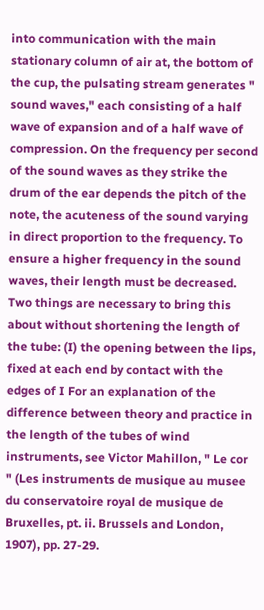into communication with the main stationary column of air at, the bottom of the cup, the pulsating stream generates " sound waves," each consisting of a half wave of expansion and of a half wave of compression. On the frequency per second of the sound waves as they strike the drum of the ear depends the pitch of the note, the acuteness of the sound varying in direct proportion to the frequency. To ensure a higher frequency in the sound waves, their length must be decreased. Two things are necessary to bring this about without shortening the length of the tube: (I) the opening between the lips, fixed at each end by contact with the edges of I For an explanation of the difference between theory and practice in the length of the tubes of wind instruments, see Victor Mahillon, " Le cor " (Les instruments de musique au musee du conservatoire royal de musique de Bruxelles, pt. ii. Brussels and London, 1907), pp. 27-29.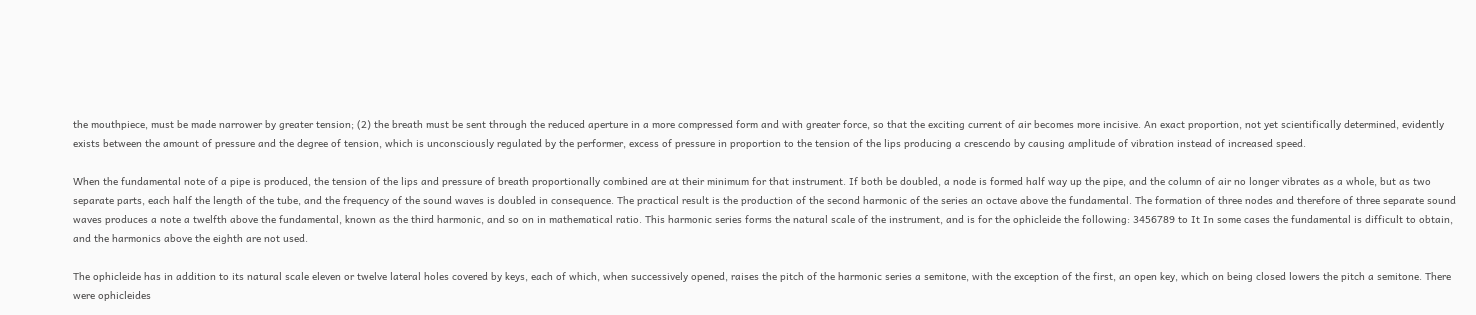the mouthpiece, must be made narrower by greater tension; (2) the breath must be sent through the reduced aperture in a more compressed form and with greater force, so that the exciting current of air becomes more incisive. An exact proportion, not yet scientifically determined, evidently exists between the amount of pressure and the degree of tension, which is unconsciously regulated by the performer, excess of pressure in proportion to the tension of the lips producing a crescendo by causing amplitude of vibration instead of increased speed.

When the fundamental note of a pipe is produced, the tension of the lips and pressure of breath proportionally combined are at their minimum for that instrument. If both be doubled, a node is formed half way up the pipe, and the column of air no longer vibrates as a whole, but as two separate parts, each half the length of the tube, and the frequency of the sound waves is doubled in consequence. The practical result is the production of the second harmonic of the series an octave above the fundamental. The formation of three nodes and therefore of three separate sound waves produces a note a twelfth above the fundamental, known as the third harmonic, and so on in mathematical ratio. This harmonic series forms the natural scale of the instrument, and is for the ophicleide the following: 3456789 to It In some cases the fundamental is difficult to obtain, and the harmonics above the eighth are not used.

The ophicleide has in addition to its natural scale eleven or twelve lateral holes covered by keys, each of which, when successively opened, raises the pitch of the harmonic series a semitone, with the exception of the first, an open key, which on being closed lowers the pitch a semitone. There were ophicleides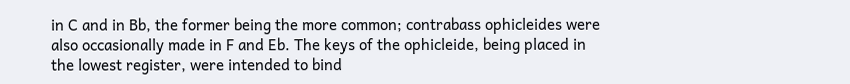in C and in Bb, the former being the more common; contrabass ophicleides were also occasionally made in F and Eb. The keys of the ophicleide, being placed in the lowest register, were intended to bind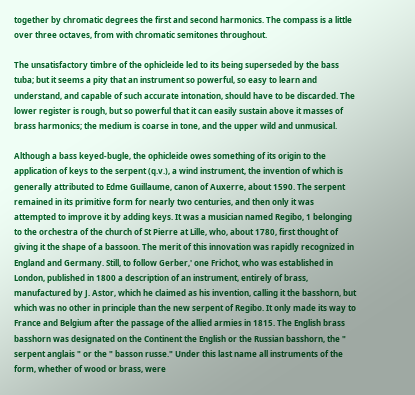together by chromatic degrees the first and second harmonics. The compass is a little over three octaves, from with chromatic semitones throughout.

The unsatisfactory timbre of the ophicleide led to its being superseded by the bass tuba; but it seems a pity that an instrument so powerful, so easy to learn and understand, and capable of such accurate intonation, should have to be discarded. The lower register is rough, but so powerful that it can easily sustain above it masses of brass harmonics; the medium is coarse in tone, and the upper wild and unmusical.

Although a bass keyed-bugle, the ophicleide owes something of its origin to the application of keys to the serpent (q.v.), a wind instrument, the invention of which is generally attributed to Edme Guillaume, canon of Auxerre, about 1590. The serpent remained in its primitive form for nearly two centuries, and then only it was attempted to improve it by adding keys. It was a musician named Regibo, 1 belonging to the orchestra of the church of St Pierre at Lille, who, about 1780, first thought of giving it the shape of a bassoon. The merit of this innovation was rapidly recognized in England and Germany. Still, to follow Gerber,' one Frichot, who was established in London, published in 1800 a description of an instrument, entirely of brass, manufactured by J. Astor, which he claimed as his invention, calling it the basshorn, but which was no other in principle than the new serpent of Regibo. It only made its way to France and Belgium after the passage of the allied armies in 1815. The English brass basshorn was designated on the Continent the English or the Russian basshorn, the " serpent anglais " or the " basson russe." Under this last name all instruments of the form, whether of wood or brass, were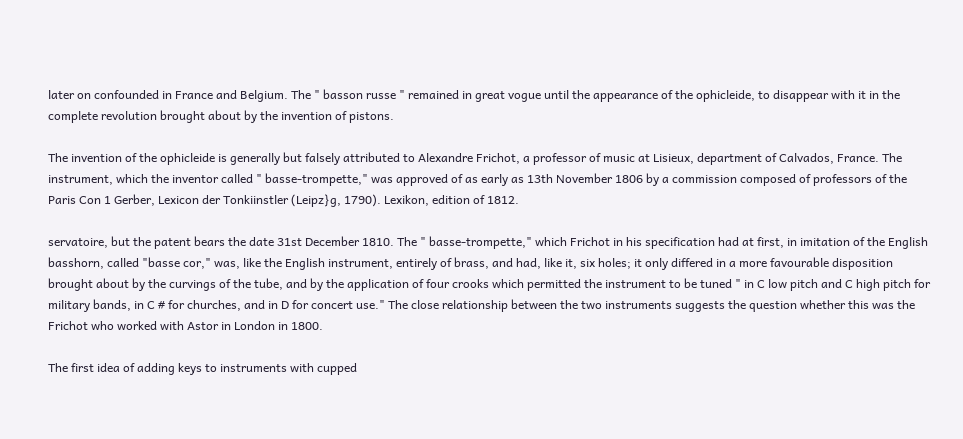later on confounded in France and Belgium. The " basson russe " remained in great vogue until the appearance of the ophicleide, to disappear with it in the complete revolution brought about by the invention of pistons.

The invention of the ophicleide is generally but falsely attributed to Alexandre Frichot, a professor of music at Lisieux, department of Calvados, France. The instrument, which the inventor called " basse-trompette," was approved of as early as 13th November 1806 by a commission composed of professors of the Paris Con 1 Gerber, Lexicon der Tonkiinstler (Leipz}g, 1790). Lexikon, edition of 1812.

servatoire, but the patent bears the date 31st December 1810. The " basse-trompette," which Frichot in his specification had at first, in imitation of the English basshorn, called "basse cor," was, like the English instrument, entirely of brass, and had, like it, six holes; it only differed in a more favourable disposition brought about by the curvings of the tube, and by the application of four crooks which permitted the instrument to be tuned " in C low pitch and C high pitch for military bands, in C # for churches, and in D for concert use." The close relationship between the two instruments suggests the question whether this was the Frichot who worked with Astor in London in 1800.

The first idea of adding keys to instruments with cupped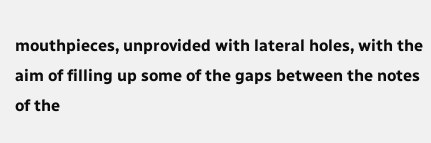mouthpieces, unprovided with lateral holes, with the aim of filling up some of the gaps between the notes of the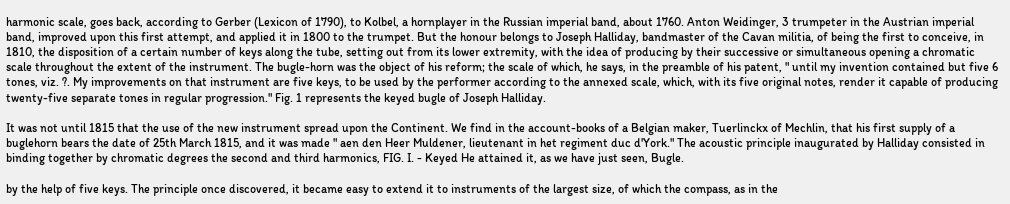harmonic scale, goes back, according to Gerber (Lexicon of 1790), to Kolbel, a hornplayer in the Russian imperial band, about 1760. Anton Weidinger, 3 trumpeter in the Austrian imperial band, improved upon this first attempt, and applied it in 1800 to the trumpet. But the honour belongs to Joseph Halliday, bandmaster of the Cavan militia, of being the first to conceive, in 1810, the disposition of a certain number of keys along the tube, setting out from its lower extremity, with the idea of producing by their successive or simultaneous opening a chromatic scale throughout the extent of the instrument. The bugle-horn was the object of his reform; the scale of which, he says, in the preamble of his patent, " until my invention contained but five 6 tones, viz. ?. My improvements on that instrument are five keys, to be used by the performer according to the annexed scale, which, with its five original notes, render it capable of producing twenty-five separate tones in regular progression." Fig. 1 represents the keyed bugle of Joseph Halliday.

It was not until 1815 that the use of the new instrument spread upon the Continent. We find in the account-books of a Belgian maker, Tuerlinckx of Mechlin, that his first supply of a buglehorn bears the date of 25th March 1815, and it was made " aen den Heer Muldener, lieutenant in het regiment duc d'York." The acoustic principle inaugurated by Halliday consisted in binding together by chromatic degrees the second and third harmonics, FIG. I. - Keyed He attained it, as we have just seen, Bugle.

by the help of five keys. The principle once discovered, it became easy to extend it to instruments of the largest size, of which the compass, as in the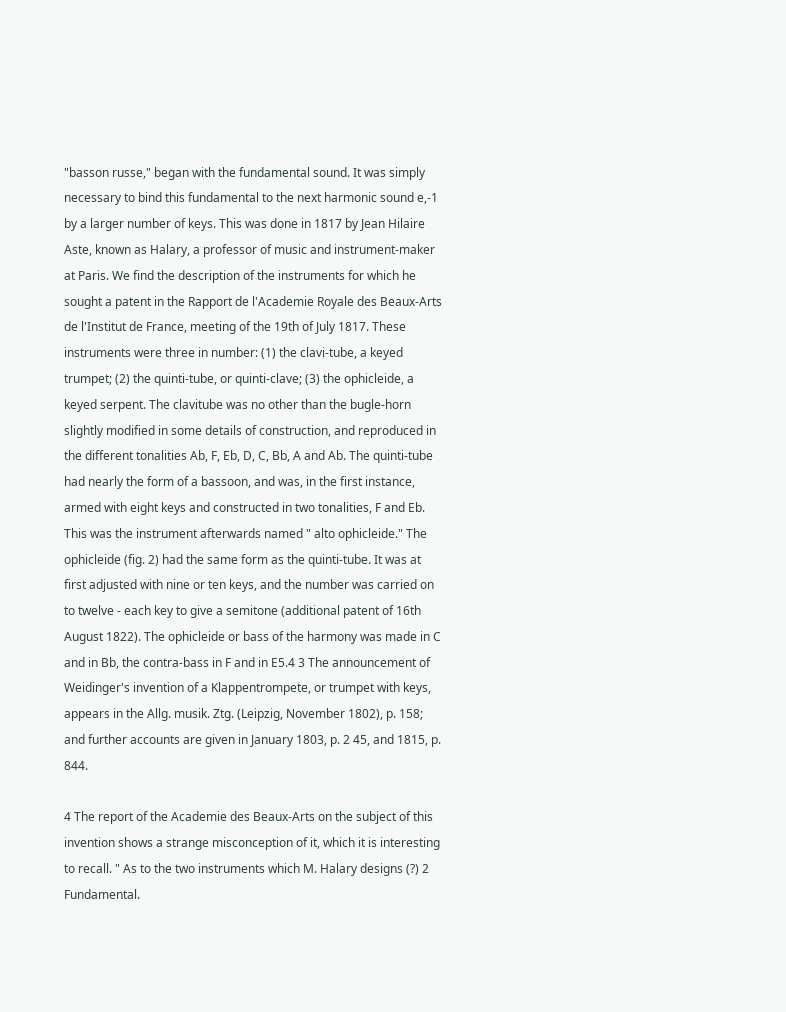"basson russe," began with the fundamental sound. It was simply necessary to bind this fundamental to the next harmonic sound e,-1 by a larger number of keys. This was done in 1817 by Jean Hilaire Aste, known as Halary, a professor of music and instrument-maker at Paris. We find the description of the instruments for which he sought a patent in the Rapport de l'Academie Royale des Beaux-Arts de l'Institut de France, meeting of the 19th of July 1817. These instruments were three in number: (1) the clavi-tube, a keyed trumpet; (2) the quinti-tube, or quinti-clave; (3) the ophicleide, a keyed serpent. The clavitube was no other than the bugle-horn slightly modified in some details of construction, and reproduced in the different tonalities Ab, F, Eb, D, C, Bb, A and Ab. The quinti-tube had nearly the form of a bassoon, and was, in the first instance, armed with eight keys and constructed in two tonalities, F and Eb. This was the instrument afterwards named " alto ophicleide." The ophicleide (fig. 2) had the same form as the quinti-tube. It was at first adjusted with nine or ten keys, and the number was carried on to twelve - each key to give a semitone (additional patent of 16th August 1822). The ophicleide or bass of the harmony was made in C and in Bb, the contra-bass in F and in E5.4 3 The announcement of Weidinger's invention of a Klappentrompete, or trumpet with keys, appears in the Allg. musik. Ztg. (Leipzig, November 1802), p. 158; and further accounts are given in January 1803, p. 2 45, and 1815, p. 844.

4 The report of the Academie des Beaux-Arts on the subject of this invention shows a strange misconception of it, which it is interesting to recall. " As to the two instruments which M. Halary designs (?) 2 Fundamental.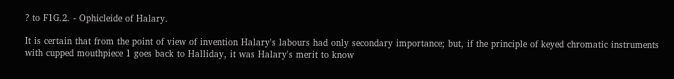? to F1G.2. - Ophicleide of Halary.

It is certain that from the point of view of invention Halary's labours had only secondary importance; but, if the principle of keyed chromatic instruments with cupped mouthpiece 1 goes back to Halliday, it was Halary's merit to know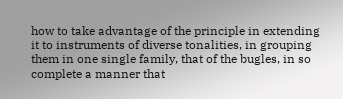how to take advantage of the principle in extending it to instruments of diverse tonalities, in grouping them in one single family, that of the bugles, in so complete a manner that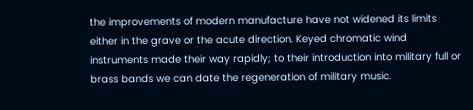the improvements of modern manufacture have not widened its limits either in the grave or the acute direction. Keyed chromatic wind instruments made their way rapidly; to their introduction into military full or brass bands we can date the regeneration of military music.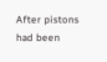After pistons had been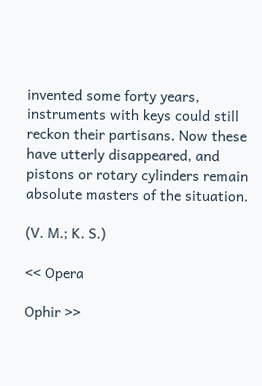invented some forty years, instruments with keys could still reckon their partisans. Now these have utterly disappeared, and pistons or rotary cylinders remain absolute masters of the situation.

(V. M.; K. S.)

<< Opera

Ophir >>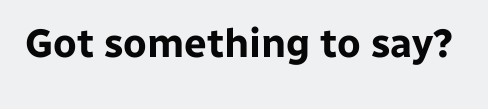Got something to say?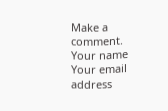Make a comment.
Your name
Your email address